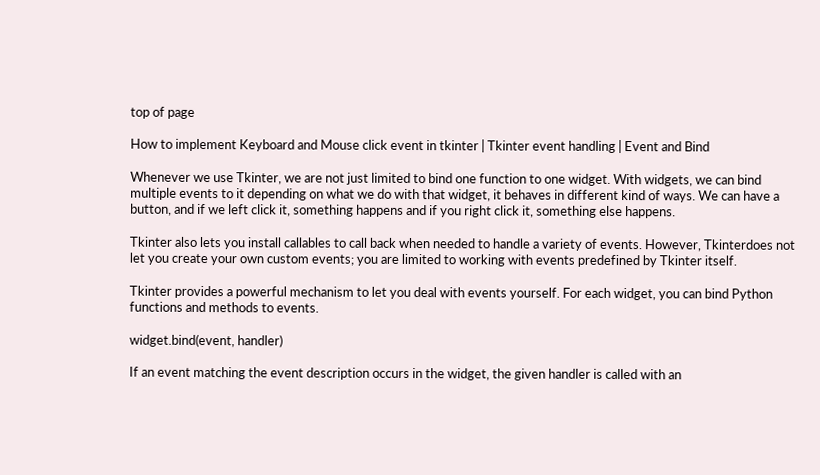top of page

How to implement Keyboard and Mouse click event in tkinter | Tkinter event handling | Event and Bind

Whenever we use Tkinter, we are not just limited to bind one function to one widget. With widgets, we can bind multiple events to it depending on what we do with that widget, it behaves in different kind of ways. We can have a button, and if we left click it, something happens and if you right click it, something else happens.

Tkinter also lets you install callables to call back when needed to handle a variety of events. However, Tkinterdoes not let you create your own custom events; you are limited to working with events predefined by Tkinter itself.

Tkinter provides a powerful mechanism to let you deal with events yourself. For each widget, you can bind Python functions and methods to events.

widget.bind(event, handler)

If an event matching the event description occurs in the widget, the given handler is called with an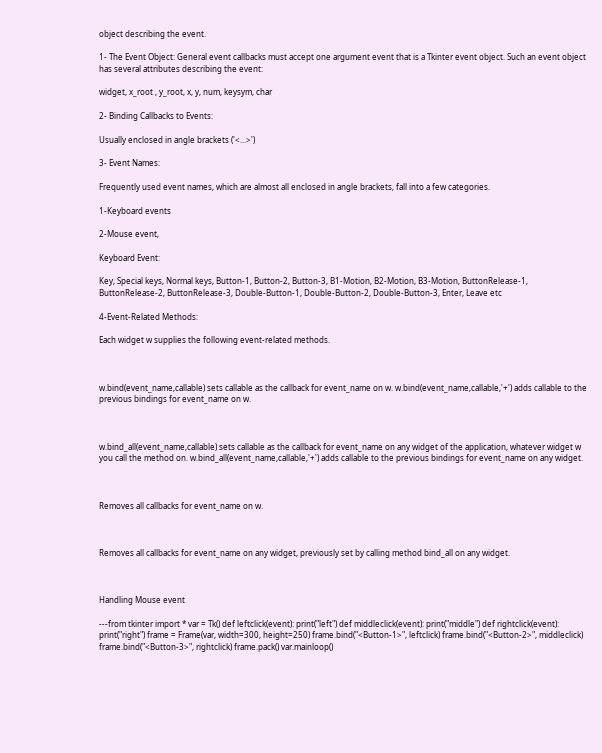object describing the event.

1- The Event Object: General event callbacks must accept one argument event that is a Tkinter event object. Such an event object has several attributes describing the event:

widget, x_root , y_root, x, y, num, keysym, char

2- Binding Callbacks to Events:

Usually enclosed in angle brackets ('<...>')

3- Event Names:

Frequently used event names, which are almost all enclosed in angle brackets, fall into a few categories.

1-Keyboard events

2-Mouse event,

Keyboard Event:

Key, Special keys, Normal keys, Button-1, Button-2, Button-3, B1-Motion, B2-Motion, B3-Motion, ButtonRelease-1, ButtonRelease-2, ButtonRelease-3, Double-Button-1, Double-Button-2, Double-Button-3, Enter, Leave etc

4-Event-Related Methods:

Each widget w supplies the following event-related methods.



w.bind(event_name,callable) sets callable as the callback for event_name on w. w.bind(event_name,callable,'+') adds callable to the previous bindings for event_name on w.



w.bind_all(event_name,callable) sets callable as the callback for event_name on any widget of the application, whatever widget w you call the method on. w.bind_all(event_name,callable,'+') adds callable to the previous bindings for event_name on any widget.



Removes all callbacks for event_name on w.



Removes all callbacks for event_name on any widget, previously set by calling method bind_all on any widget.



Handling Mouse event

---from tkinter import * var = Tk() def leftclick(event): print("left") def middleclick(event): print("middle") def rightclick(event): print("right") frame = Frame(var, width=300, height=250) frame.bind("<Button-1>", leftclick) frame.bind("<Button-2>", middleclick) frame.bind("<Button-3>", rightclick) frame.pack() var.mainloop()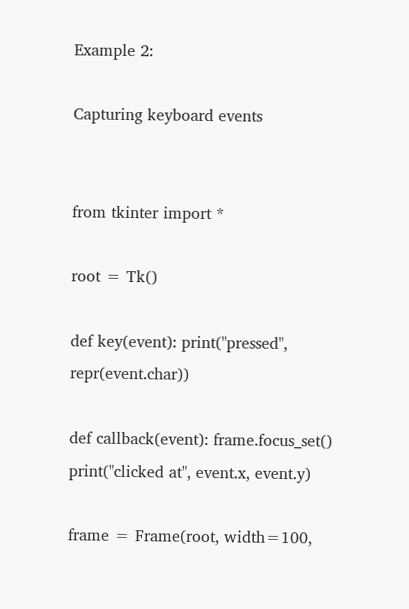Example 2:

Capturing keyboard events


from tkinter import *

root = Tk()

def key(event): print("pressed", repr(event.char))

def callback(event): frame.focus_set() print("clicked at", event.x, event.y)

frame = Frame(root, width=100,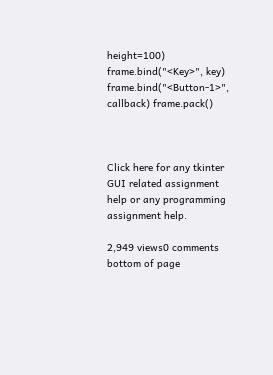height=100) frame.bind("<Key>", key) frame.bind("<Button-1>", callback) frame.pack()



Click here for any tkinter GUI related assignment help or any programming assignment help.

2,949 views0 comments
bottom of page